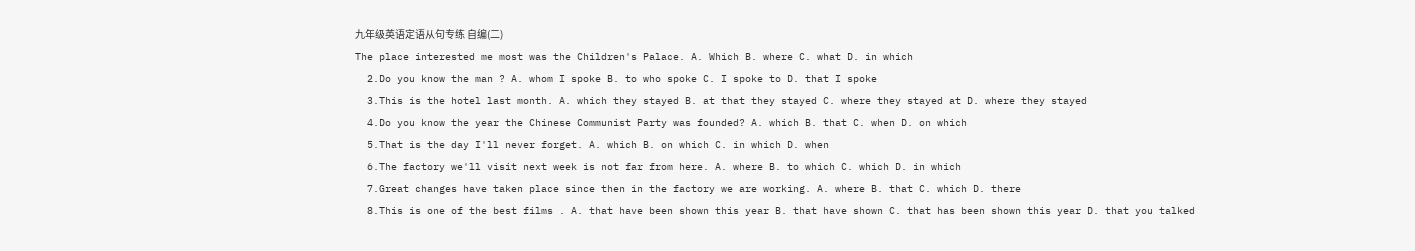九年级英语定语从句专练 自编(二)
The place interested me most was the Children's Palace. A. Which B. where C. what D. in which
  2.Do you know the man ? A. whom I spoke B. to who spoke C. I spoke to D. that I spoke
  3.This is the hotel last month. A. which they stayed B. at that they stayed C. where they stayed at D. where they stayed
  4.Do you know the year the Chinese Communist Party was founded? A. which B. that C. when D. on which
  5.That is the day I'll never forget. A. which B. on which C. in which D. when
  6.The factory we'll visit next week is not far from here. A. where B. to which C. which D. in which
  7.Great changes have taken place since then in the factory we are working. A. where B. that C. which D. there
  8.This is one of the best films . A. that have been shown this year B. that have shown C. that has been shown this year D. that you talked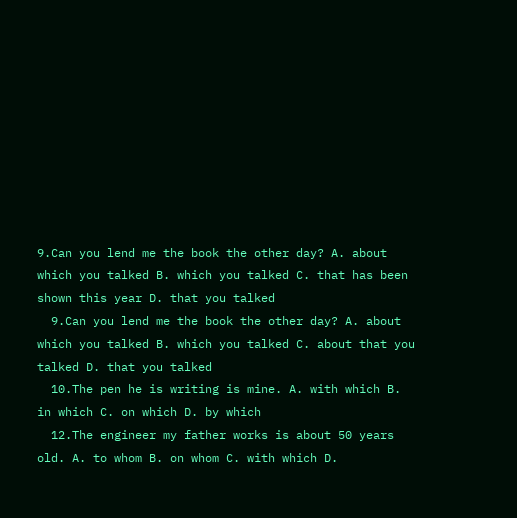9.Can you lend me the book the other day? A. about which you talked B. which you talked C. that has been shown this year D. that you talked
  9.Can you lend me the book the other day? A. about which you talked B. which you talked C. about that you talked D. that you talked
  10.The pen he is writing is mine. A. with which B. in which C. on which D. by which
  12.The engineer my father works is about 50 years old. A. to whom B. on whom C. with which D.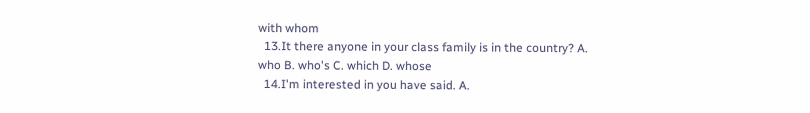with whom
  13.It there anyone in your class family is in the country? A. who B. who's C. which D. whose
  14.I'm interested in you have said. A.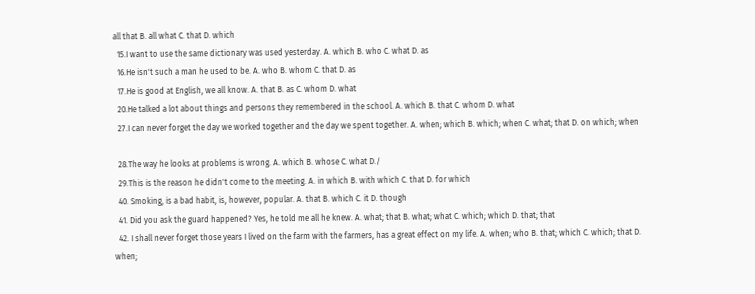all that B. all what C. that D. which
  15.I want to use the same dictionary was used yesterday. A. which B. who C. what D. as
  16.He isn't such a man he used to be. A. who B. whom C. that D. as
  17.He is good at English, we all know. A. that B. as C. whom D. what
  20.He talked a lot about things and persons they remembered in the school. A. which B. that C. whom D. what
  27.I can never forget the day we worked together and the day we spent together. A. when; which B. which; when C. what; that D. on which; when

  28.The way he looks at problems is wrong. A. which B. whose C. what D./
  29.This is the reason he didn't come to the meeting. A. in which B. with which C. that D. for which
  40. Smoking, is a bad habit, is, however, popular. A. that B. which C. it D. though
  41. Did you ask the guard happened? Yes, he told me all he knew. A. what; that B. what; what C. which; which D. that; that
  42. I shall never forget those years I lived on the farm with the farmers, has a great effect on my life. A. when; who B. that; which C. which; that D. when;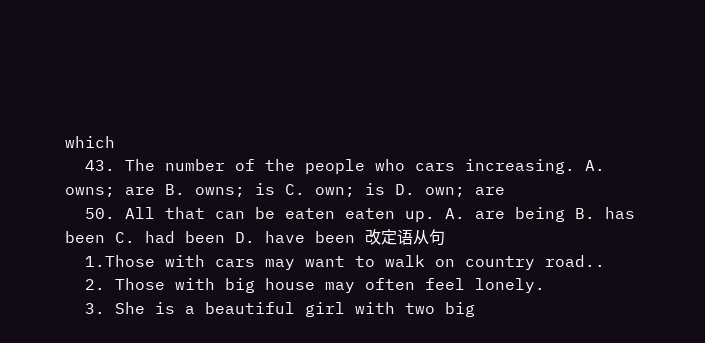which
  43. The number of the people who cars increasing. A. owns; are B. owns; is C. own; is D. own; are
  50. All that can be eaten eaten up. A. are being B. has been C. had been D. have been 改定语从句
  1.Those with cars may want to walk on country road..
  2. Those with big house may often feel lonely.
  3. She is a beautiful girl with two big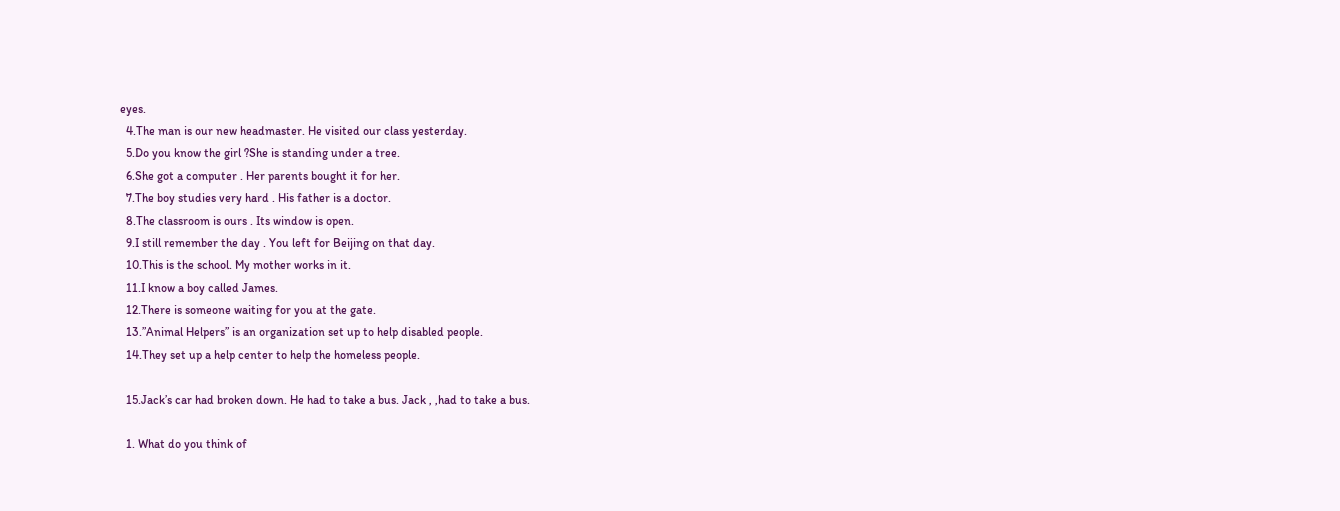eyes.
  4.The man is our new headmaster. He visited our class yesterday.
  5.Do you know the girl ?She is standing under a tree.
  6.She got a computer . Her parents bought it for her.
  7.The boy studies very hard . His father is a doctor.
  8.The classroom is ours . Its window is open.
  9.I still remember the day . You left for Beijing on that day.
  10.This is the school. My mother works in it.
  11.I know a boy called James.
  12.There is someone waiting for you at the gate.
  13.”Animal Helpers” is an organization set up to help disabled people.
  14.They set up a help center to help the homeless people.

  15.Jack’s car had broken down. He had to take a bus. Jack , ,had to take a bus.

  1. What do you think of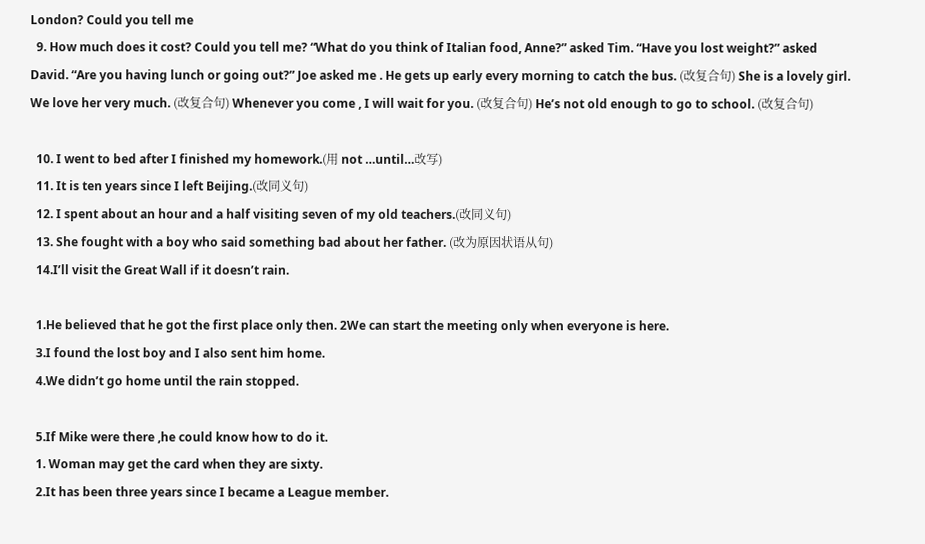London? Could you tell me
  9. How much does it cost? Could you tell me? “What do you think of Italian food, Anne?” asked Tim. “Have you lost weight?” asked David. “Are you having lunch or going out?” Joe asked me . He gets up early every morning to catch the bus. (改复合句) She is a lovely girl. We love her very much. (改复合句) Whenever you come , I will wait for you. (改复合句) He’s not old enough to go to school. (改复合句)

  10. I went to bed after I finished my homework.(用 not …until…改写)
  11. It is ten years since I left Beijing.(改同义句)
  12. I spent about an hour and a half visiting seven of my old teachers.(改同义句)
  13. She fought with a boy who said something bad about her father. (改为原因状语从句)
  14.I’ll visit the Great Wall if it doesn’t rain.

  1.He believed that he got the first place only then. 2We can start the meeting only when everyone is here.
  3.I found the lost boy and I also sent him home.
  4.We didn’t go home until the rain stopped.

  5.If Mike were there ,he could know how to do it.
  1. Woman may get the card when they are sixty.
  2.It has been three years since I became a League member.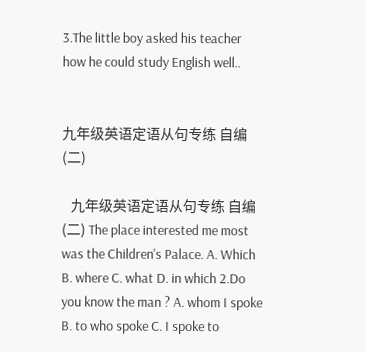3.The little boy asked his teacher how he could study English well..


九年级英语定语从句专练 自编(二)

   九年级英语定语从句专练 自编(二) The place interested me most was the Children's Palace. A. Which B. where C. what D. in which 2.Do you know the man ? A. whom I spoke B. to who spoke C. I spoke to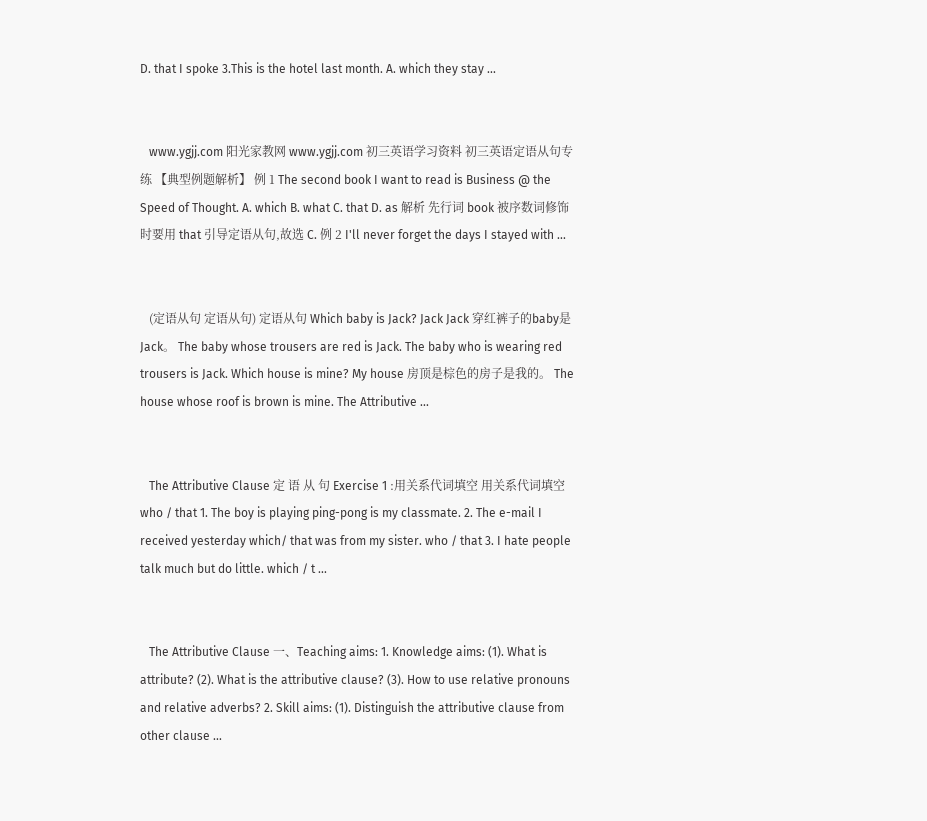D. that I spoke 3.This is the hotel last month. A. which they stay ...


   www.ygjj.com 阳光家教网 www.ygjj.com 初三英语学习资料 初三英语定语从句专练 【典型例题解析】 例 1 The second book I want to read is Business @ the Speed of Thought. A. which B. what C. that D. as 解析 先行词 book 被序数词修饰时要用 that 引导定语从句,故选 C. 例 2 I'll never forget the days I stayed with ...


   (定语从句 定语从句) 定语从句 Which baby is Jack? Jack Jack 穿红裤子的baby是Jack。 The baby whose trousers are red is Jack. The baby who is wearing red trousers is Jack. Which house is mine? My house 房顶是棕色的房子是我的。 The house whose roof is brown is mine. The Attributive ...


   The Attributive Clause 定 语 从 句 Exercise 1 :用关系代词填空 用关系代词填空 who / that 1. The boy is playing ping-pong is my classmate. 2. The e-mail I received yesterday which/ that was from my sister. who / that 3. I hate people talk much but do little. which / t ...


   The Attributive Clause 一、Teaching aims: 1. Knowledge aims: (1). What is attribute? (2). What is the attributive clause? (3). How to use relative pronouns and relative adverbs? 2. Skill aims: (1). Distinguish the attributive clause from other clause ...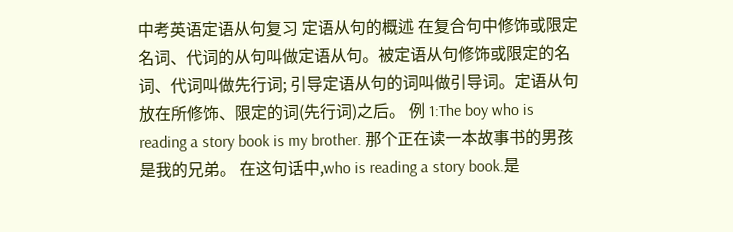中考英语定语从句复习 定语从句的概述 在复合句中修饰或限定名词、代词的从句叫做定语从句。被定语从句修饰或限定的名词、代词叫做先行词; 引导定语从句的词叫做引导词。定语从句放在所修饰、限定的词(先行词)之后。 例 1:The boy who is reading a story book is my brother. 那个正在读一本故事书的男孩是我的兄弟。 在这句话中,who is reading a story book.是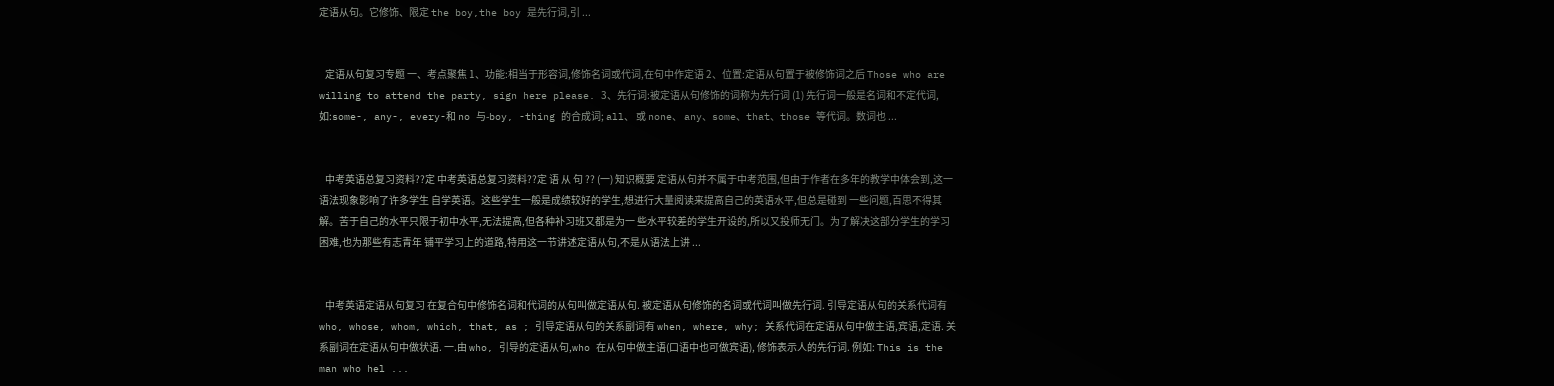定语从句。它修饰、限定 the boy,the boy 是先行词,引 ...


   定语从句复习专题 一、考点聚焦 1、功能:相当于形容词,修饰名词或代词,在句中作定语 2、位置:定语从句置于被修饰词之后 Those who are willing to attend the party, sign here please. 3、先行词:被定语从句修饰的词称为先行词 (1) 先行词一般是名词和不定代词, 如:some-, any-, every-和 no 与-boy, -thing 的合成词; all、 或 none、 any、some、that、those 等代词。数词也 ...


   中考英语总复习资料??定 中考英语总复习资料??定 语 从 句 ?? (一) 知识概要 定语从句并不属于中考范围,但由于作者在多年的教学中体会到,这一语法现象影响了许多学生 自学英语。这些学生一般是成绩较好的学生,想进行大量阅读来提高自己的英语水平,但总是碰到 一些问题,百思不得其解。苦于自己的水平只限于初中水平,无法提高,但各种补习班又都是为一 些水平较差的学生开设的,所以又投师无门。为了解决这部分学生的学习困难,也为那些有志青年 铺平学习上的道路,特用这一节讲述定语从句,不是从语法上讲 ...


   中考英语定语从句复习 在复合句中修饰名词和代词的从句叫做定语从句. 被定语从句修饰的名词或代词叫做先行词. 引导定语从句的关系代词有 who, whose, whom, which, that, as ; 引导定语从句的关系副词有 when, where, why; 关系代词在定语从句中做主语,宾语,定语. 关系副词在定语从句中做状语. 一.由 who, 引导的定语从句,who 在从句中做主语(口语中也可做宾语), 修饰表示人的先行词. 例如: This is the man who hel ...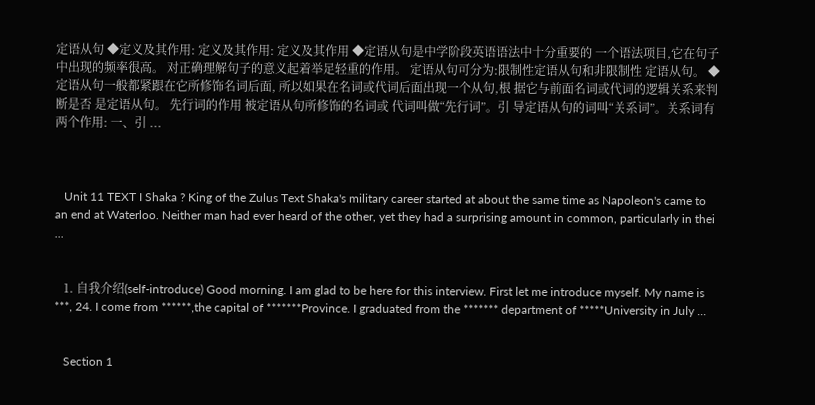定语从句 ◆定义及其作用: 定义及其作用: 定义及其作用 ◆定语从句是中学阶段英语语法中十分重要的 一个语法项目,它在句子中出现的频率很高。 对正确理解句子的意义起着举足轻重的作用。 定语从句可分为:限制性定语从句和非限制性 定语从句。 ◆定语从句一般都紧跟在它所修饰名词后面, 所以如果在名词或代词后面出现一个从句,根 据它与前面名词或代词的逻辑关系来判断是否 是定语从句。 先行词的作用 被定语从句所修饰的名词或 代词叫做“先行词”。引 导定语从句的词叫“关系词”。关系词有两个作用: 一、引 ...



   Unit 11 TEXT I Shaka ? King of the Zulus Text Shaka's military career started at about the same time as Napoleon's came to an end at Waterloo. Neither man had ever heard of the other, yet they had a surprising amount in common, particularly in thei ...


   1. 自我介绍(self-introduce) Good morning. I am glad to be here for this interview. First let me introduce myself. My name is ***, 24. I come from ******,the capital of *******Province. I graduated from the ******* department of *****University in July ...


   Section 1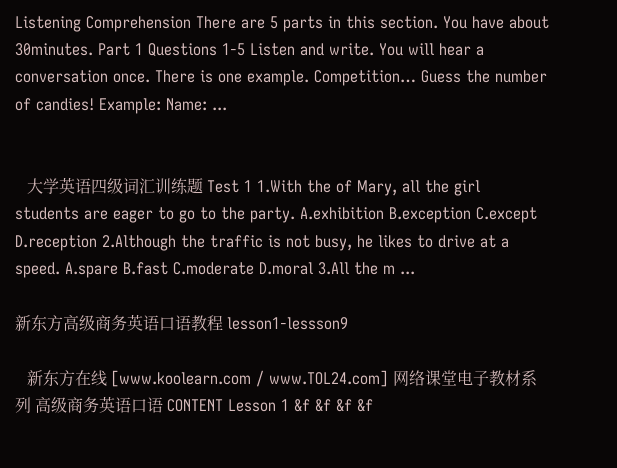Listening Comprehension There are 5 parts in this section. You have about 30minutes. Part 1 Questions 1-5 Listen and write. You will hear a conversation once. There is one example. Competition… Guess the number of candies! Example: Name: ...


   大学英语四级词汇训练题 Test 1 1.With the of Mary, all the girl students are eager to go to the party. A.exhibition B.exception C.except D.reception 2.Although the traffic is not busy, he likes to drive at a speed. A.spare B.fast C.moderate D.moral 3.All the m ...

新东方高级商务英语口语教程 lesson1-lessson9

   新东方在线 [www.koolearn.com / www.TOL24.com] 网络课堂电子教材系列 高级商务英语口语 CONTENT Lesson 1 &f &f &f &f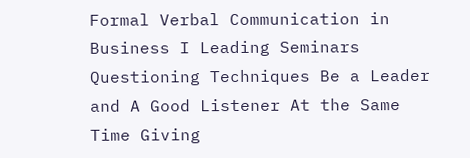Formal Verbal Communication in Business I Leading Seminars Questioning Techniques Be a Leader and A Good Listener At the Same Time Giving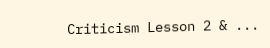Criticism Lesson 2 & ...